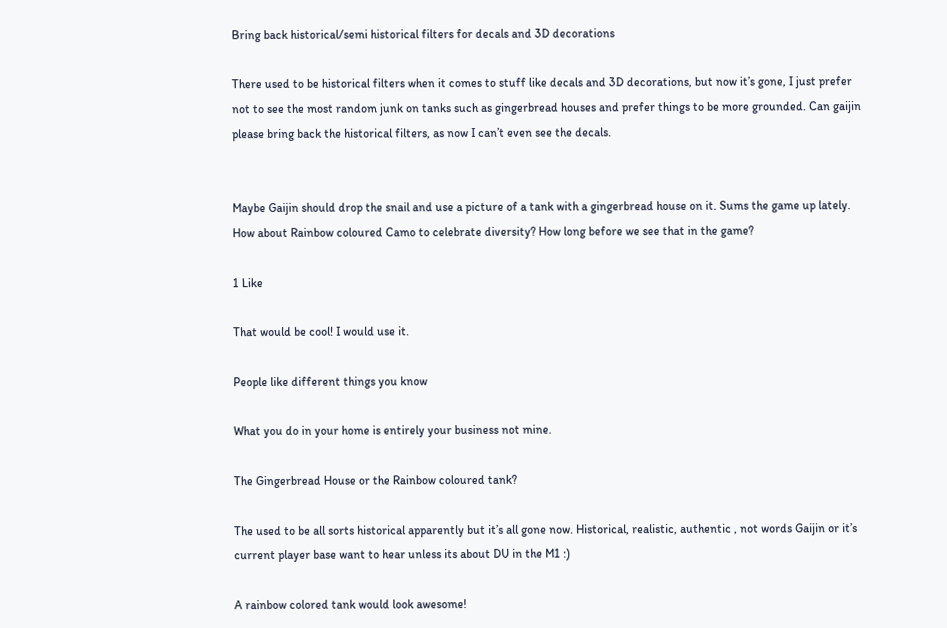Bring back historical/semi historical filters for decals and 3D decorations

There used to be historical filters when it comes to stuff like decals and 3D decorations, but now it’s gone, I just prefer not to see the most random junk on tanks such as gingerbread houses and prefer things to be more grounded. Can gaijin please bring back the historical filters, as now I can’t even see the decals.


Maybe Gaijin should drop the snail and use a picture of a tank with a gingerbread house on it. Sums the game up lately. How about Rainbow coloured Camo to celebrate diversity? How long before we see that in the game?

1 Like

That would be cool! I would use it.

People like different things you know

What you do in your home is entirely your business not mine.

The Gingerbread House or the Rainbow coloured tank?

The used to be all sorts historical apparently but it’s all gone now. Historical, realistic, authentic , not words Gaijin or it’s current player base want to hear unless its about DU in the M1 :)

A rainbow colored tank would look awesome!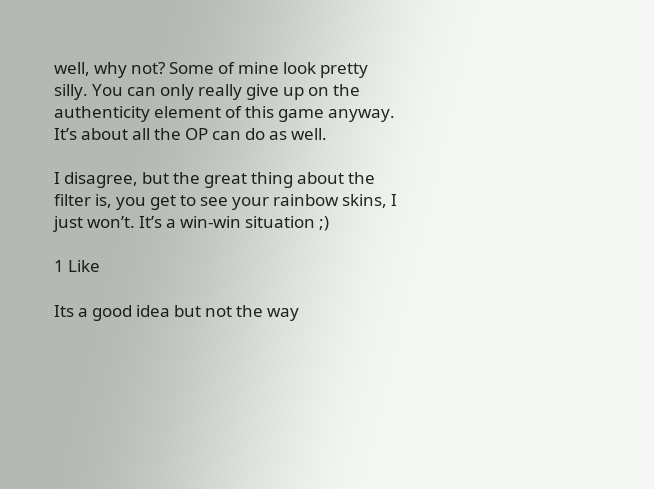well, why not? Some of mine look pretty silly. You can only really give up on the authenticity element of this game anyway. It’s about all the OP can do as well.

I disagree, but the great thing about the filter is, you get to see your rainbow skins, I just won’t. It’s a win-win situation ;)

1 Like

Its a good idea but not the way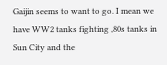Gaijin seems to want to go. I mean we have WW2 tanks fighting ,80s tanks in Sun City and the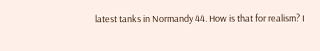latest tanks in Normandy 44. How is that for realism? I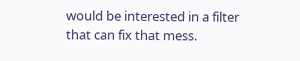would be interested in a filter that can fix that mess.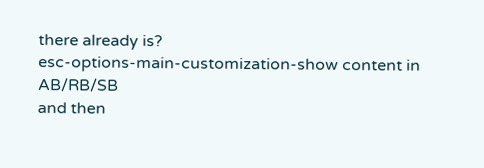there already is?
esc-options-main-customization-show content in AB/RB/SB
and then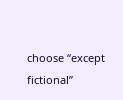choose “except fictional”